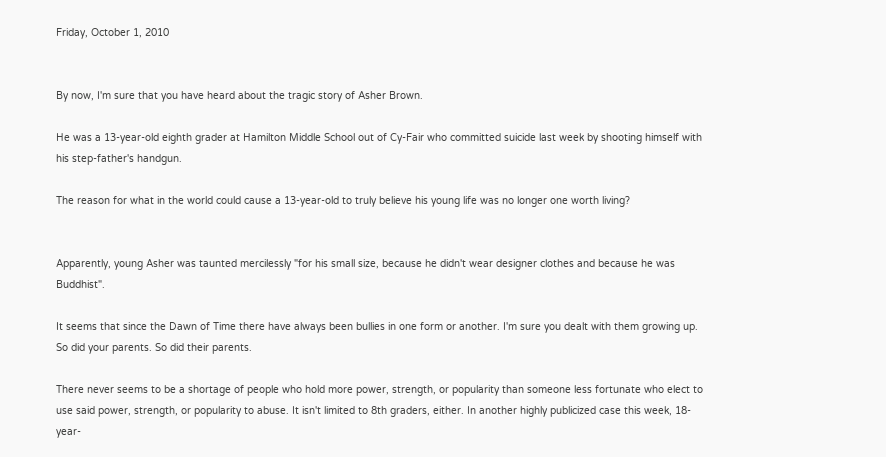Friday, October 1, 2010


By now, I'm sure that you have heard about the tragic story of Asher Brown.

He was a 13-year-old eighth grader at Hamilton Middle School out of Cy-Fair who committed suicide last week by shooting himself with his step-father's handgun.

The reason for what in the world could cause a 13-year-old to truly believe his young life was no longer one worth living?


Apparently, young Asher was taunted mercilessly "for his small size, because he didn't wear designer clothes and because he was Buddhist".

It seems that since the Dawn of Time there have always been bullies in one form or another. I'm sure you dealt with them growing up. So did your parents. So did their parents.

There never seems to be a shortage of people who hold more power, strength, or popularity than someone less fortunate who elect to use said power, strength, or popularity to abuse. It isn't limited to 8th graders, either. In another highly publicized case this week, 18-year-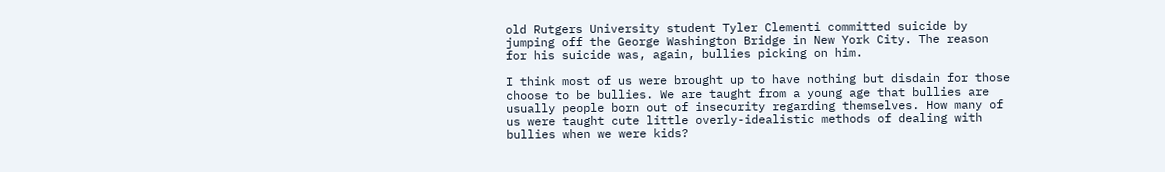old Rutgers University student Tyler Clementi committed suicide by jumping off the George Washington Bridge in New York City. The reason for his suicide was, again, bullies picking on him.

I think most of us were brought up to have nothing but disdain for those choose to be bullies. We are taught from a young age that bullies are usually people born out of insecurity regarding themselves. How many of us were taught cute little overly-idealistic methods of dealing with bullies when we were kids?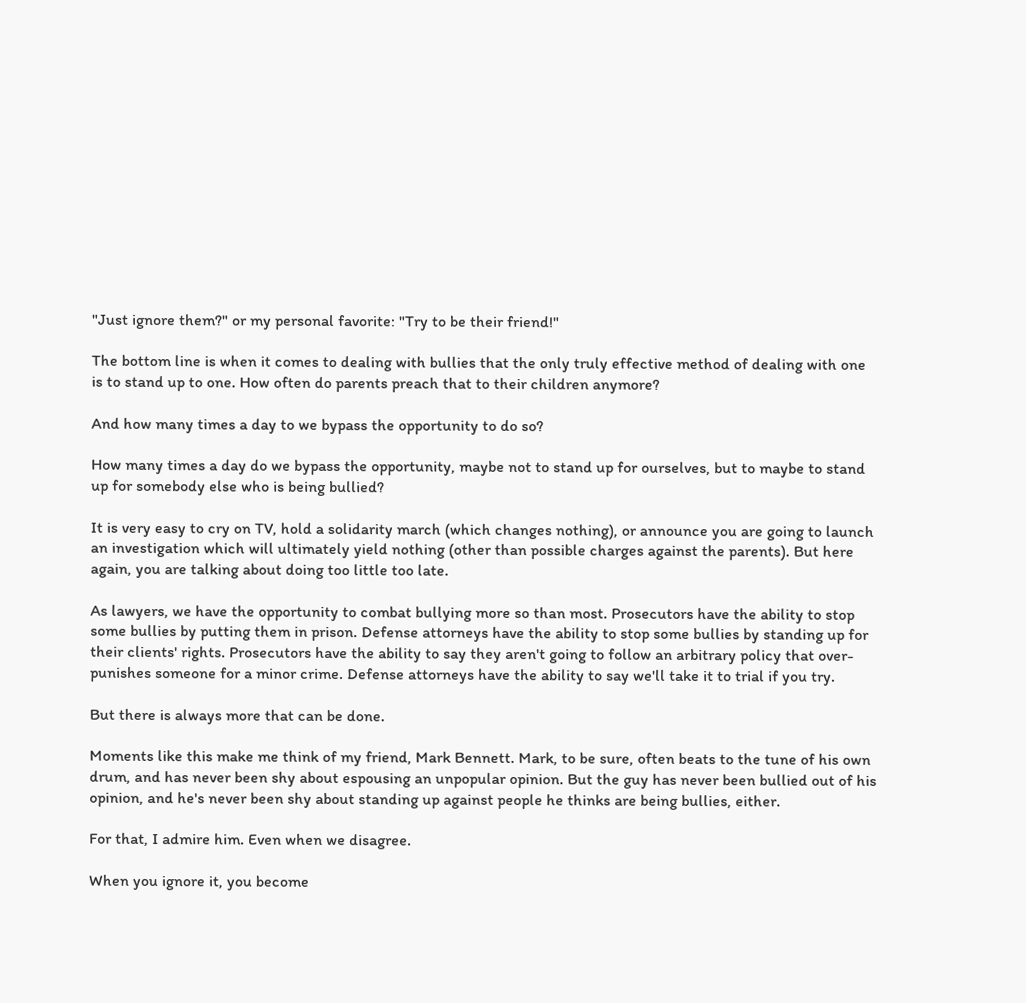"Just ignore them?" or my personal favorite: "Try to be their friend!"

The bottom line is when it comes to dealing with bullies that the only truly effective method of dealing with one is to stand up to one. How often do parents preach that to their children anymore?

And how many times a day to we bypass the opportunity to do so?

How many times a day do we bypass the opportunity, maybe not to stand up for ourselves, but to maybe to stand up for somebody else who is being bullied?

It is very easy to cry on TV, hold a solidarity march (which changes nothing), or announce you are going to launch an investigation which will ultimately yield nothing (other than possible charges against the parents). But here again, you are talking about doing too little too late.

As lawyers, we have the opportunity to combat bullying more so than most. Prosecutors have the ability to stop some bullies by putting them in prison. Defense attorneys have the ability to stop some bullies by standing up for their clients' rights. Prosecutors have the ability to say they aren't going to follow an arbitrary policy that over-punishes someone for a minor crime. Defense attorneys have the ability to say we'll take it to trial if you try.

But there is always more that can be done.

Moments like this make me think of my friend, Mark Bennett. Mark, to be sure, often beats to the tune of his own drum, and has never been shy about espousing an unpopular opinion. But the guy has never been bullied out of his opinion, and he's never been shy about standing up against people he thinks are being bullies, either.

For that, I admire him. Even when we disagree.

When you ignore it, you become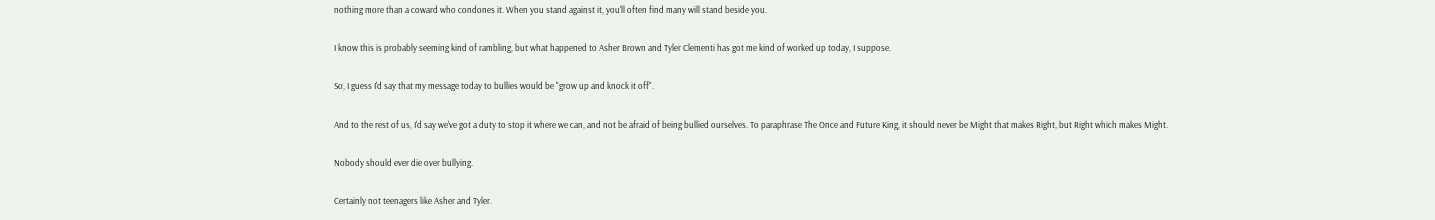nothing more than a coward who condones it. When you stand against it, you'll often find many will stand beside you.

I know this is probably seeming kind of rambling, but what happened to Asher Brown and Tyler Clementi has got me kind of worked up today, I suppose.

So, I guess I'd say that my message today to bullies would be "grow up and knock it off".

And to the rest of us, I'd say we've got a duty to stop it where we can, and not be afraid of being bullied ourselves. To paraphrase The Once and Future King, it should never be Might that makes Right, but Right which makes Might.

Nobody should ever die over bullying.

Certainly not teenagers like Asher and Tyler.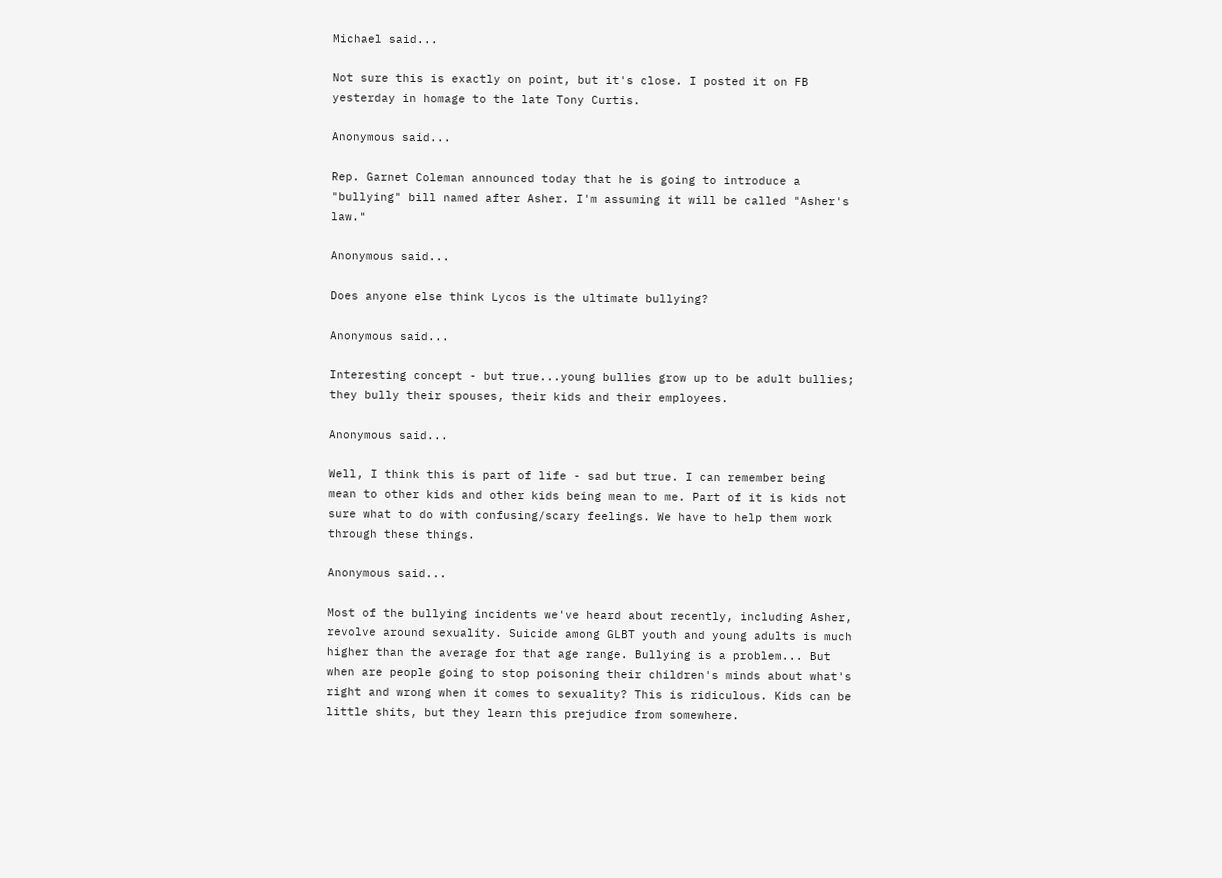Michael said...

Not sure this is exactly on point, but it's close. I posted it on FB yesterday in homage to the late Tony Curtis.

Anonymous said...

Rep. Garnet Coleman announced today that he is going to introduce a "bullying" bill named after Asher. I'm assuming it will be called "Asher's law."

Anonymous said...

Does anyone else think Lycos is the ultimate bullying?

Anonymous said...

Interesting concept - but true...young bullies grow up to be adult bullies; they bully their spouses, their kids and their employees.

Anonymous said...

Well, I think this is part of life - sad but true. I can remember being mean to other kids and other kids being mean to me. Part of it is kids not sure what to do with confusing/scary feelings. We have to help them work through these things.

Anonymous said...

Most of the bullying incidents we've heard about recently, including Asher, revolve around sexuality. Suicide among GLBT youth and young adults is much higher than the average for that age range. Bullying is a problem... But when are people going to stop poisoning their children's minds about what's right and wrong when it comes to sexuality? This is ridiculous. Kids can be little shits, but they learn this prejudice from somewhere.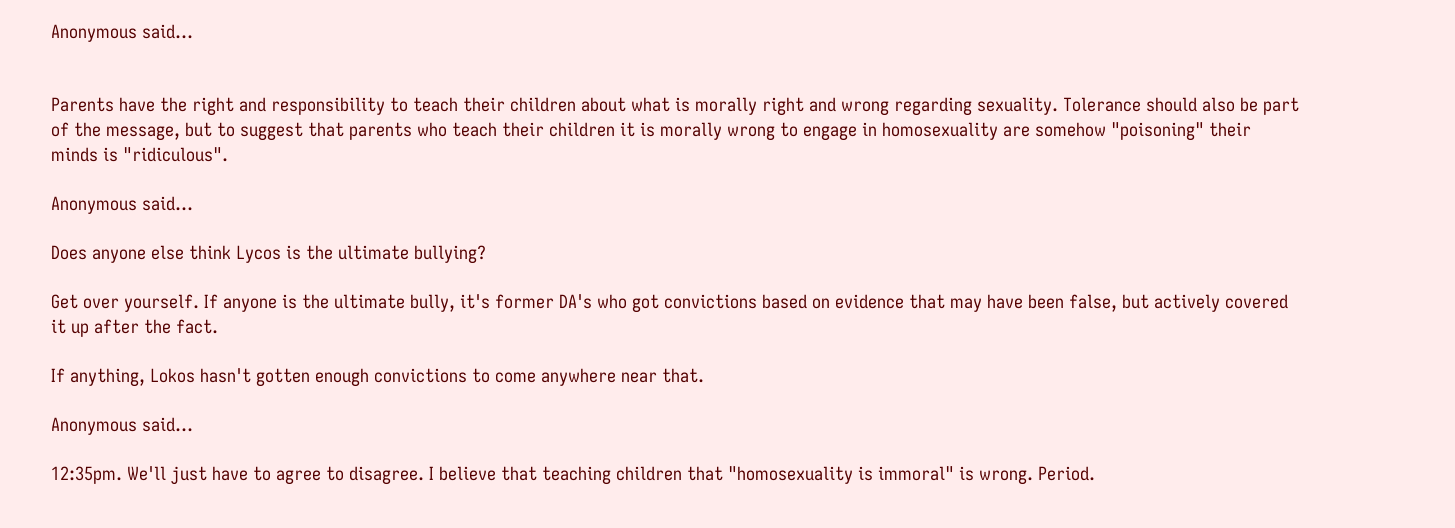Anonymous said...


Parents have the right and responsibility to teach their children about what is morally right and wrong regarding sexuality. Tolerance should also be part of the message, but to suggest that parents who teach their children it is morally wrong to engage in homosexuality are somehow "poisoning" their minds is "ridiculous".

Anonymous said...

Does anyone else think Lycos is the ultimate bullying?

Get over yourself. If anyone is the ultimate bully, it's former DA's who got convictions based on evidence that may have been false, but actively covered it up after the fact.

If anything, Lokos hasn't gotten enough convictions to come anywhere near that.

Anonymous said...

12:35pm. We'll just have to agree to disagree. I believe that teaching children that "homosexuality is immoral" is wrong. Period.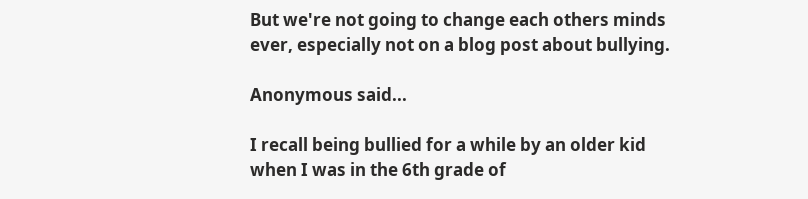But we're not going to change each others minds ever, especially not on a blog post about bullying.

Anonymous said...

I recall being bullied for a while by an older kid when I was in the 6th grade of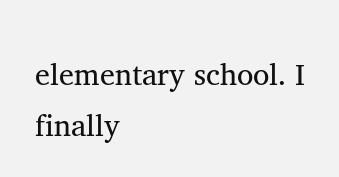elementary school. I finally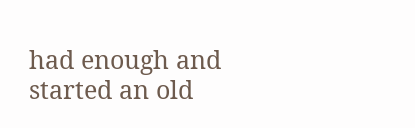had enough and started an old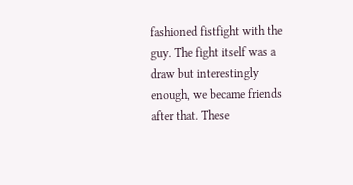fashioned fistfight with the guy. The fight itself was a draw but interestingly enough, we became friends after that. These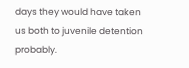days they would have taken us both to juvenile detention probably.